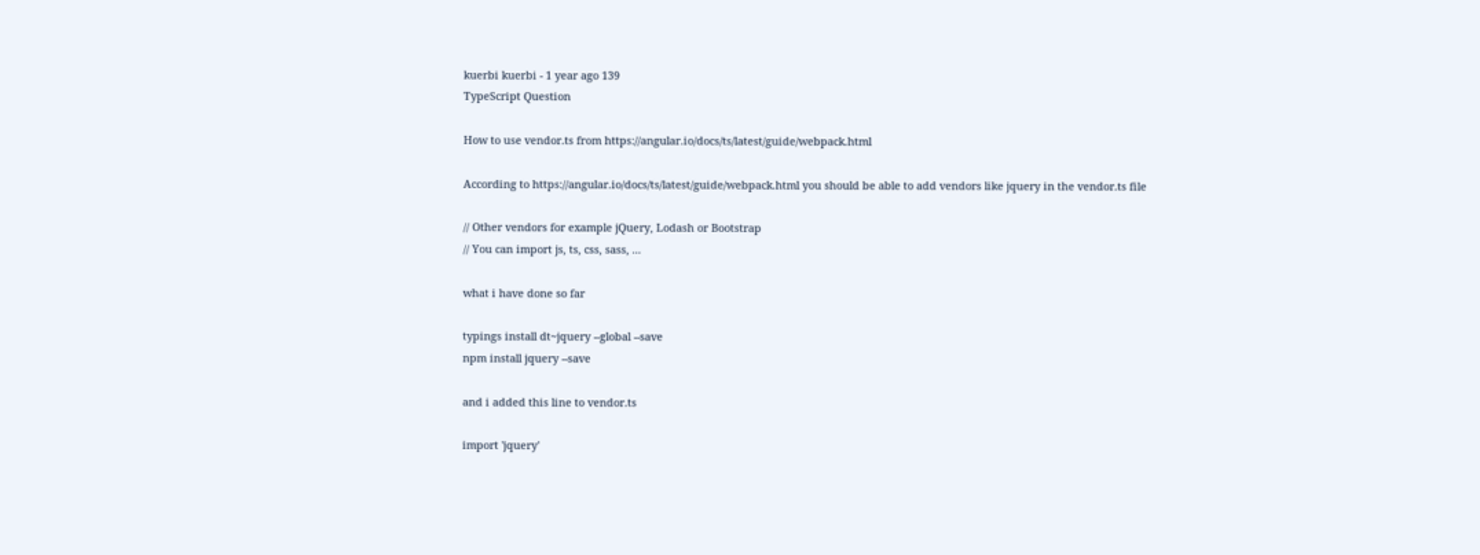kuerbi kuerbi - 1 year ago 139
TypeScript Question

How to use vendor.ts from https://angular.io/docs/ts/latest/guide/webpack.html

According to https://angular.io/docs/ts/latest/guide/webpack.html you should be able to add vendors like jquery in the vendor.ts file

// Other vendors for example jQuery, Lodash or Bootstrap
// You can import js, ts, css, sass, ...

what i have done so far

typings install dt~jquery --global --save
npm install jquery --save

and i added this line to vendor.ts

import 'jquery'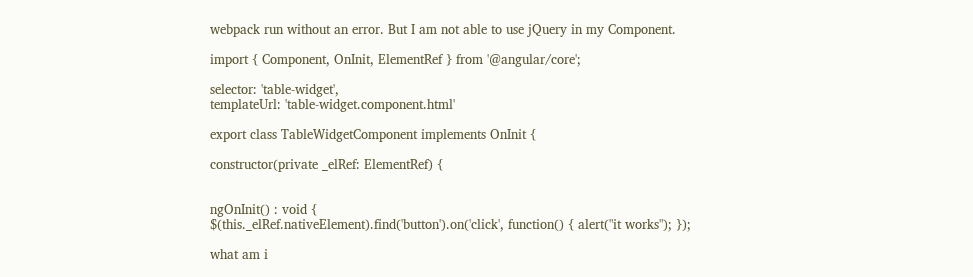webpack run without an error. But I am not able to use jQuery in my Component.

import { Component, OnInit, ElementRef } from '@angular/core';

selector: 'table-widget',
templateUrl: 'table-widget.component.html'

export class TableWidgetComponent implements OnInit {

constructor(private _elRef: ElementRef) {


ngOnInit() : void {
$(this._elRef.nativeElement).find('button').on('click', function() { alert("it works"); });

what am i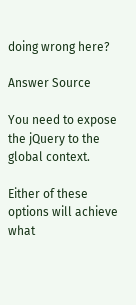doing wrong here?

Answer Source

You need to expose the jQuery to the global context.

Either of these options will achieve what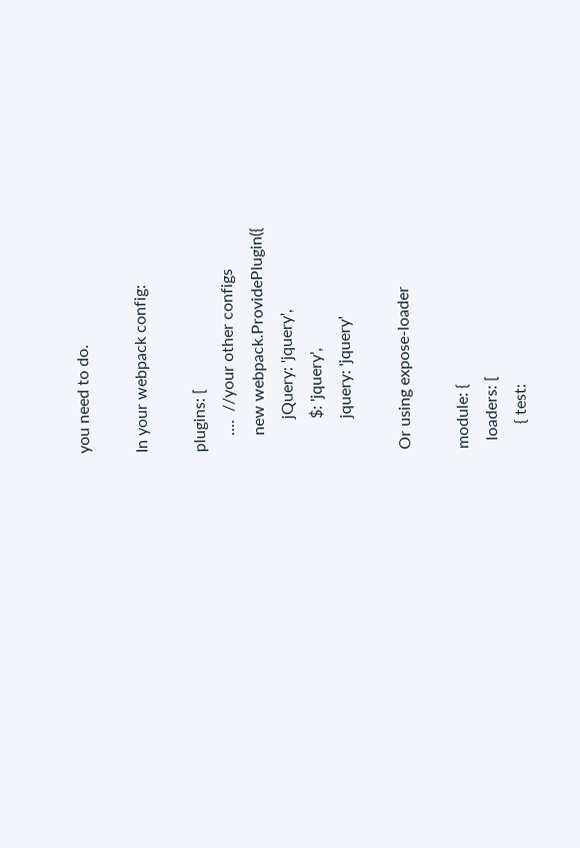you need to do.

In your webpack config:

plugins: [
    ....  //your other configs
    new webpack.ProvidePlugin({
        jQuery: 'jquery',
        $: 'jquery',
        jquery: 'jquery'

Or using expose-loader

module: {
  loaders: [
      { test: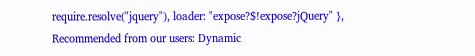require.resolve("jquery"), loader: "expose?$!expose?jQuery" },
Recommended from our users: Dynamic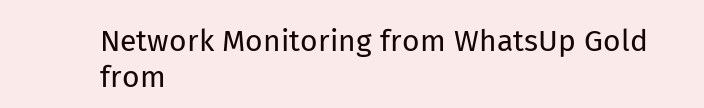Network Monitoring from WhatsUp Gold from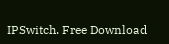IPSwitch. Free Download